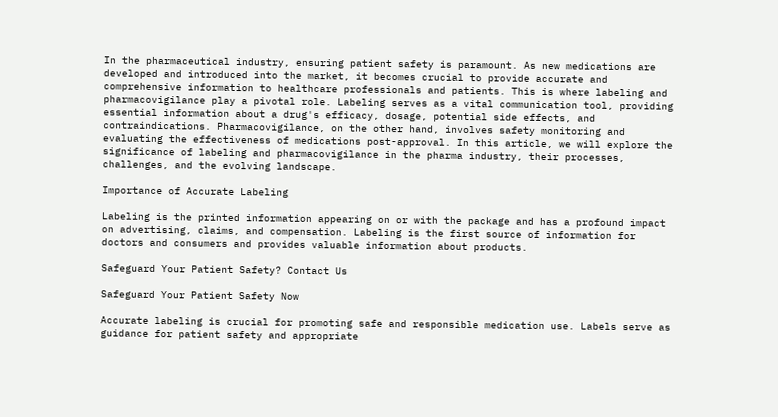In the pharmaceutical industry, ensuring patient safety is paramount. As new medications are developed and introduced into the market, it becomes crucial to provide accurate and comprehensive information to healthcare professionals and patients. This is where labeling and pharmacovigilance play a pivotal role. Labeling serves as a vital communication tool, providing essential information about a drug's efficacy, dosage, potential side effects, and contraindications. Pharmacovigilance, on the other hand, involves safety monitoring and evaluating the effectiveness of medications post-approval. In this article, we will explore the significance of labeling and pharmacovigilance in the pharma industry, their processes, challenges, and the evolving landscape.

Importance of Accurate Labeling

Labeling is the printed information appearing on or with the package and has a profound impact on advertising, claims, and compensation. Labeling is the first source of information for doctors and consumers and provides valuable information about products.

Safeguard Your Patient Safety? Contact Us

Safeguard Your Patient Safety Now

Accurate labeling is crucial for promoting safe and responsible medication use. Labels serve as guidance for patient safety and appropriate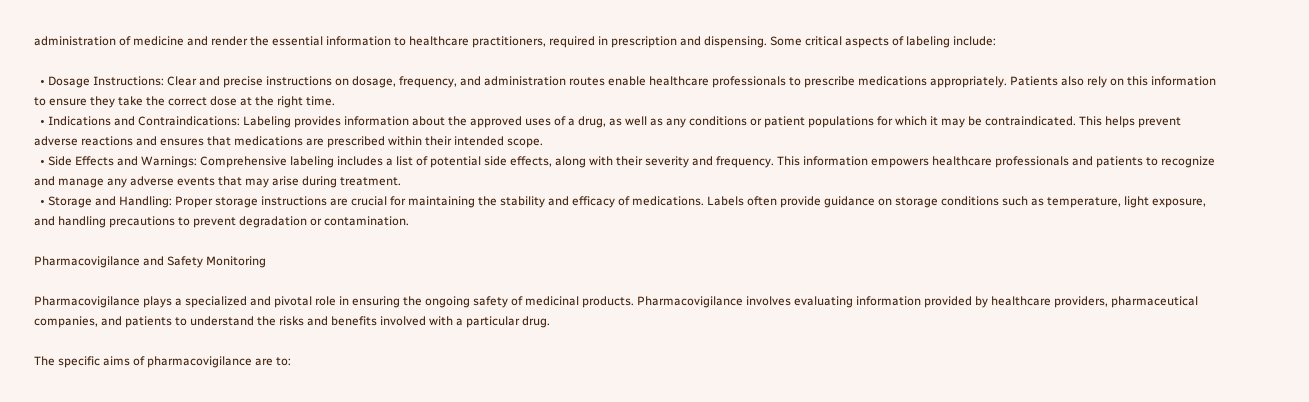administration of medicine and render the essential information to healthcare practitioners, required in prescription and dispensing. Some critical aspects of labeling include:

  • Dosage Instructions: Clear and precise instructions on dosage, frequency, and administration routes enable healthcare professionals to prescribe medications appropriately. Patients also rely on this information to ensure they take the correct dose at the right time.
  • Indications and Contraindications: Labeling provides information about the approved uses of a drug, as well as any conditions or patient populations for which it may be contraindicated. This helps prevent adverse reactions and ensures that medications are prescribed within their intended scope.
  • Side Effects and Warnings: Comprehensive labeling includes a list of potential side effects, along with their severity and frequency. This information empowers healthcare professionals and patients to recognize and manage any adverse events that may arise during treatment.
  • Storage and Handling: Proper storage instructions are crucial for maintaining the stability and efficacy of medications. Labels often provide guidance on storage conditions such as temperature, light exposure, and handling precautions to prevent degradation or contamination.

Pharmacovigilance and Safety Monitoring

Pharmacovigilance plays a specialized and pivotal role in ensuring the ongoing safety of medicinal products. Pharmacovigilance involves evaluating information provided by healthcare providers, pharmaceutical companies, and patients to understand the risks and benefits involved with a particular drug.

The specific aims of pharmacovigilance are to: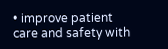• improve patient care and safety with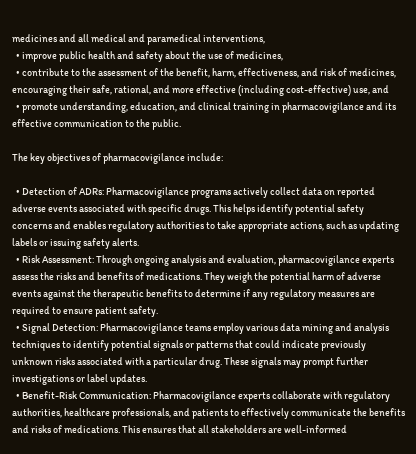medicines and all medical and paramedical interventions,
  • improve public health and safety about the use of medicines,
  • contribute to the assessment of the benefit, harm, effectiveness, and risk of medicines, encouraging their safe, rational, and more effective (including cost-effective) use, and
  • promote understanding, education, and clinical training in pharmacovigilance and its effective communication to the public.

The key objectives of pharmacovigilance include:

  • Detection of ADRs: Pharmacovigilance programs actively collect data on reported adverse events associated with specific drugs. This helps identify potential safety concerns and enables regulatory authorities to take appropriate actions, such as updating labels or issuing safety alerts.
  • Risk Assessment: Through ongoing analysis and evaluation, pharmacovigilance experts assess the risks and benefits of medications. They weigh the potential harm of adverse events against the therapeutic benefits to determine if any regulatory measures are required to ensure patient safety.
  • Signal Detection: Pharmacovigilance teams employ various data mining and analysis techniques to identify potential signals or patterns that could indicate previously unknown risks associated with a particular drug. These signals may prompt further investigations or label updates.
  • Benefit-Risk Communication: Pharmacovigilance experts collaborate with regulatory authorities, healthcare professionals, and patients to effectively communicate the benefits and risks of medications. This ensures that all stakeholders are well-informed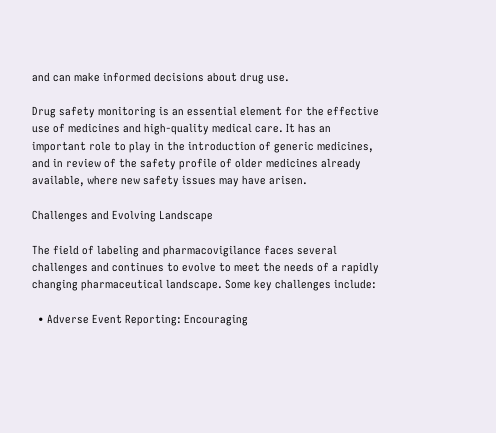and can make informed decisions about drug use.

Drug safety monitoring is an essential element for the effective use of medicines and high-quality medical care. It has an important role to play in the introduction of generic medicines, and in review of the safety profile of older medicines already available, where new safety issues may have arisen.

Challenges and Evolving Landscape

The field of labeling and pharmacovigilance faces several challenges and continues to evolve to meet the needs of a rapidly changing pharmaceutical landscape. Some key challenges include:

  • Adverse Event Reporting: Encouraging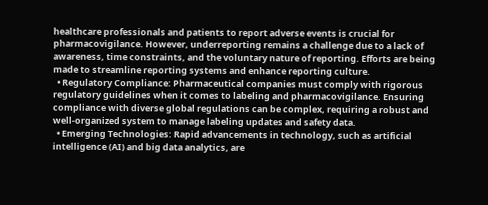healthcare professionals and patients to report adverse events is crucial for pharmacovigilance. However, underreporting remains a challenge due to a lack of awareness, time constraints, and the voluntary nature of reporting. Efforts are being made to streamline reporting systems and enhance reporting culture.
  • Regulatory Compliance: Pharmaceutical companies must comply with rigorous regulatory guidelines when it comes to labeling and pharmacovigilance. Ensuring compliance with diverse global regulations can be complex, requiring a robust and well-organized system to manage labeling updates and safety data.
  • Emerging Technologies: Rapid advancements in technology, such as artificial intelligence (AI) and big data analytics, are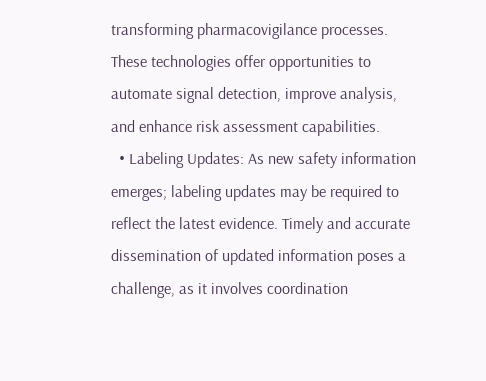transforming pharmacovigilance processes. These technologies offer opportunities to automate signal detection, improve analysis, and enhance risk assessment capabilities.
  • Labeling Updates: As new safety information emerges; labeling updates may be required to reflect the latest evidence. Timely and accurate dissemination of updated information poses a challenge, as it involves coordination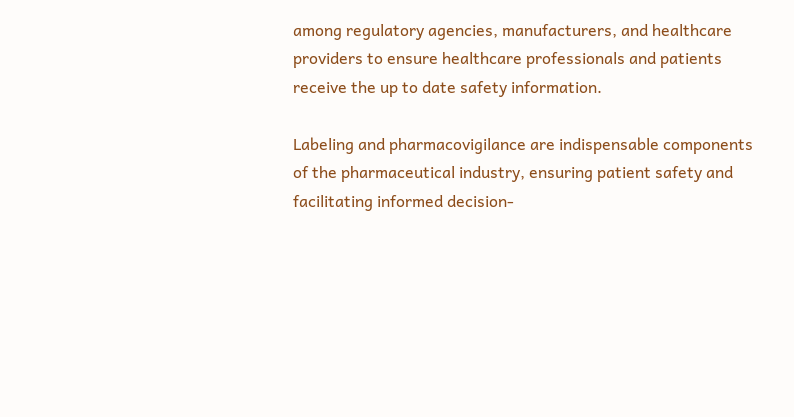among regulatory agencies, manufacturers, and healthcare providers to ensure healthcare professionals and patients receive the up to date safety information.

Labeling and pharmacovigilance are indispensable components of the pharmaceutical industry, ensuring patient safety and facilitating informed decision-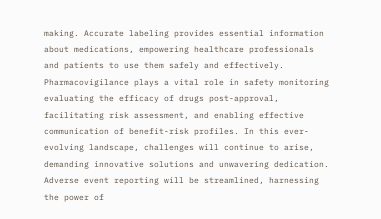making. Accurate labeling provides essential information about medications, empowering healthcare professionals and patients to use them safely and effectively. Pharmacovigilance plays a vital role in safety monitoring evaluating the efficacy of drugs post-approval, facilitating risk assessment, and enabling effective communication of benefit-risk profiles. In this ever-evolving landscape, challenges will continue to arise, demanding innovative solutions and unwavering dedication. Adverse event reporting will be streamlined, harnessing the power of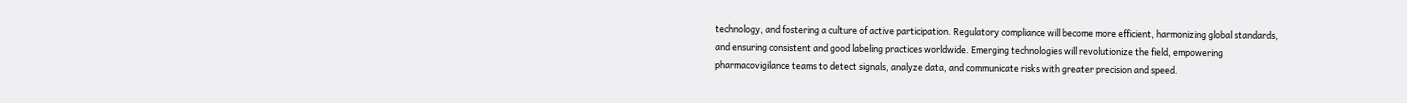technology, and fostering a culture of active participation. Regulatory compliance will become more efficient, harmonizing global standards, and ensuring consistent and good labeling practices worldwide. Emerging technologies will revolutionize the field, empowering pharmacovigilance teams to detect signals, analyze data, and communicate risks with greater precision and speed.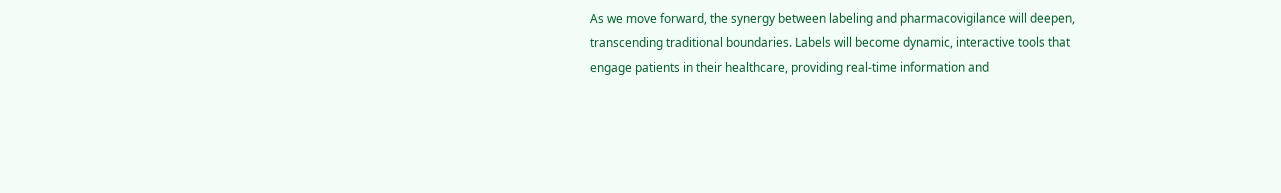As we move forward, the synergy between labeling and pharmacovigilance will deepen, transcending traditional boundaries. Labels will become dynamic, interactive tools that engage patients in their healthcare, providing real-time information and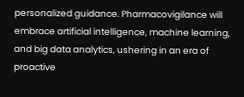personalized guidance. Pharmacovigilance will embrace artificial intelligence, machine learning, and big data analytics, ushering in an era of proactive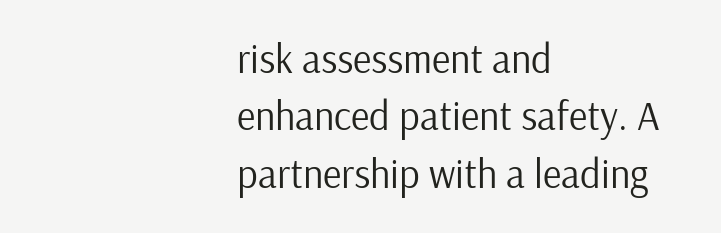risk assessment and enhanced patient safety. A partnership with a leading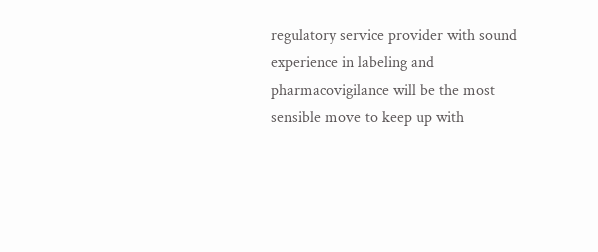regulatory service provider with sound experience in labeling and pharmacovigilance will be the most sensible move to keep up with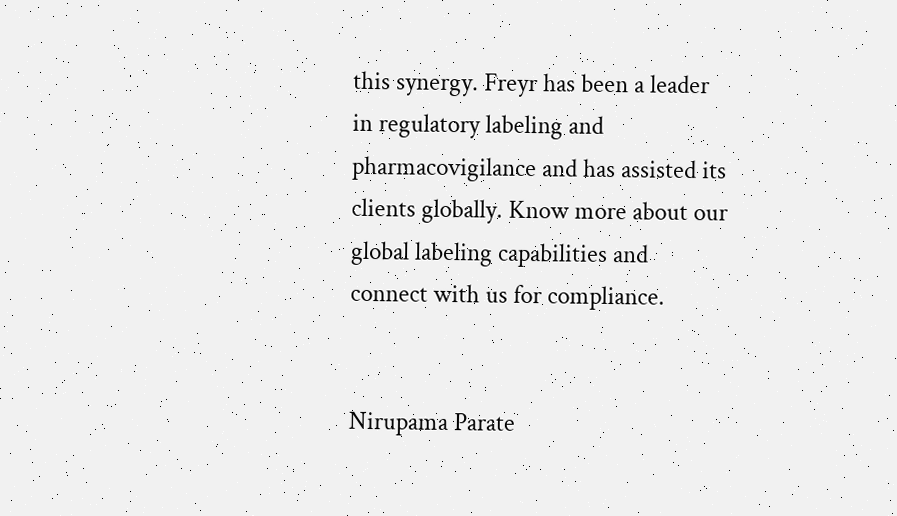this synergy. Freyr has been a leader in regulatory labeling and pharmacovigilance and has assisted its clients globally. Know more about our global labeling capabilities and connect with us for compliance.


Nirupama Parate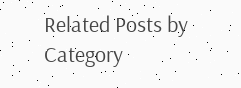Related Posts by Category